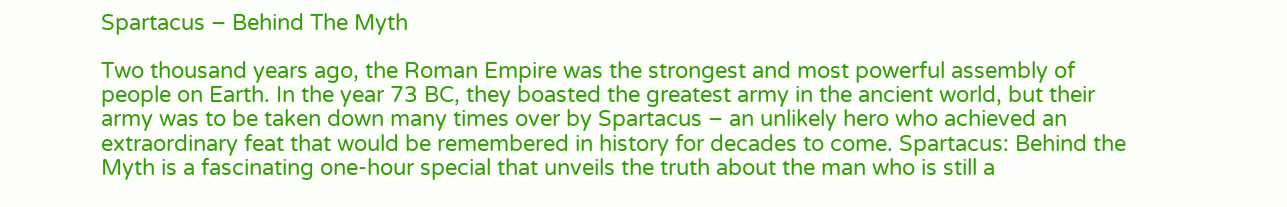Spartacus – Behind The Myth

Two thousand years ago, the Roman Empire was the strongest and most powerful assembly of people on Earth. In the year 73 BC, they boasted the greatest army in the ancient world, but their army was to be taken down many times over by Spartacus – an unlikely hero who achieved an extraordinary feat that would be remembered in history for decades to come. Spartacus: Behind the Myth is a fascinating one-hour special that unveils the truth about the man who is still a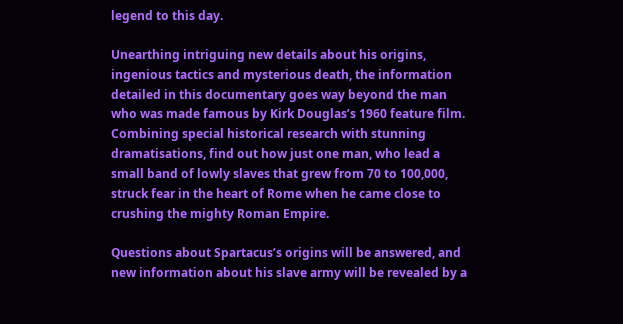legend to this day.

Unearthing intriguing new details about his origins, ingenious tactics and mysterious death, the information detailed in this documentary goes way beyond the man who was made famous by Kirk Douglas’s 1960 feature film. Combining special historical research with stunning dramatisations, find out how just one man, who lead a small band of lowly slaves that grew from 70 to 100,000, struck fear in the heart of Rome when he came close to crushing the mighty Roman Empire.

Questions about Spartacus’s origins will be answered, and new information about his slave army will be revealed by a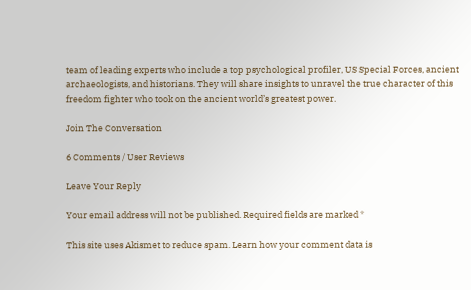team of leading experts who include a top psychological profiler, US Special Forces, ancient archaeologists, and historians. They will share insights to unravel the true character of this freedom fighter who took on the ancient world’s greatest power.

Join The Conversation

6 Comments / User Reviews

Leave Your Reply

Your email address will not be published. Required fields are marked *

This site uses Akismet to reduce spam. Learn how your comment data is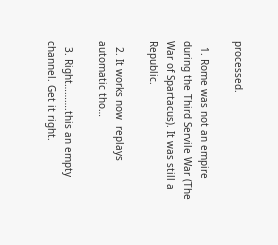processed.

  1. Rome was not an empire during the Third Servile War (The War of Spartacus). It was still a Republic.

  2. It works now  replays automatic tho…

  3. Right……….this an empty channel. Get it right.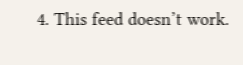4. This feed doesn’t work.